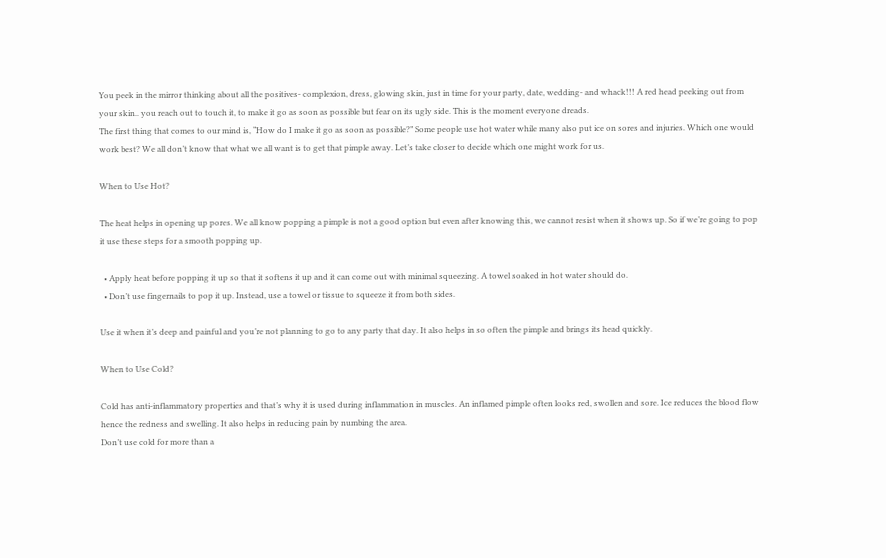You peek in the mirror thinking about all the positives- complexion, dress, glowing skin, just in time for your party, date, wedding- and whack!!! A red head peeking out from your skin.. you reach out to touch it, to make it go as soon as possible but fear on its ugly side. This is the moment everyone dreads.
The first thing that comes to our mind is, “How do I make it go as soon as possible?” Some people use hot water while many also put ice on sores and injuries. Which one would work best? We all don’t know that what we all want is to get that pimple away. Let’s take closer to decide which one might work for us.

When to Use Hot?

The heat helps in opening up pores. We all know popping a pimple is not a good option but even after knowing this, we cannot resist when it shows up. So if we’re going to pop it use these steps for a smooth popping up.

  • Apply heat before popping it up so that it softens it up and it can come out with minimal squeezing. A towel soaked in hot water should do.
  • Don’t use fingernails to pop it up. Instead, use a towel or tissue to squeeze it from both sides.

Use it when it’s deep and painful and you’re not planning to go to any party that day. It also helps in so often the pimple and brings its head quickly.

When to Use Cold?

Cold has anti-inflammatory properties and that’s why it is used during inflammation in muscles. An inflamed pimple often looks red, swollen and sore. Ice reduces the blood flow hence the redness and swelling. It also helps in reducing pain by numbing the area.
Don’t use cold for more than a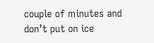couple of minutes and don’t put on ice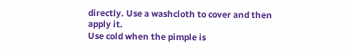directly. Use a washcloth to cover and then apply it.
Use cold when the pimple is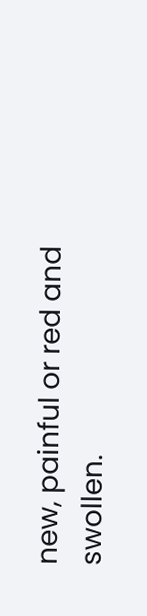new, painful or red and swollen.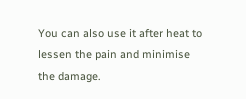You can also use it after heat to lessen the pain and minimise the damage.